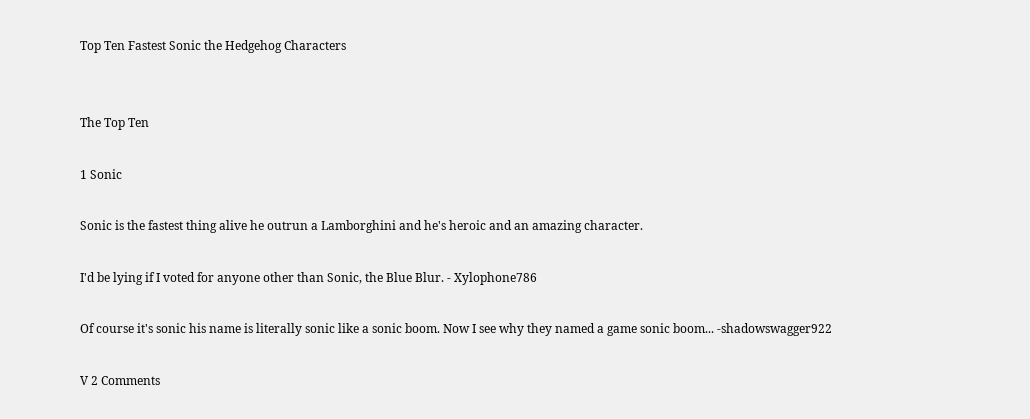Top Ten Fastest Sonic the Hedgehog Characters


The Top Ten

1 Sonic

Sonic is the fastest thing alive he outrun a Lamborghini and he's heroic and an amazing character.

I'd be lying if I voted for anyone other than Sonic, the Blue Blur. - Xylophone786

Of course it's sonic his name is literally sonic like a sonic boom. Now I see why they named a game sonic boom... -shadowswagger922

V 2 Comments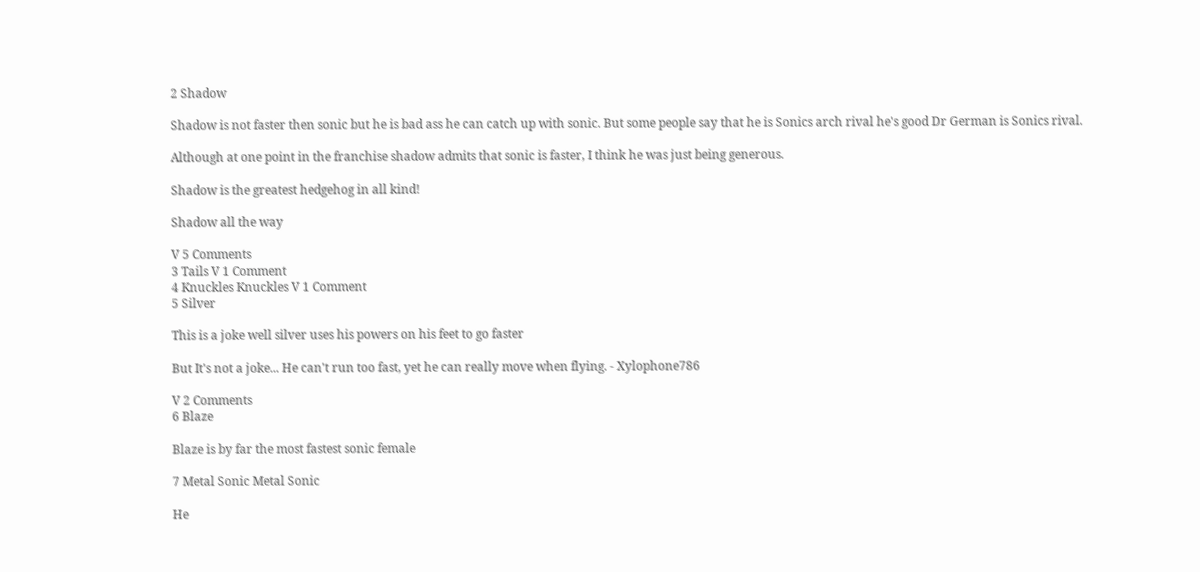2 Shadow

Shadow is not faster then sonic but he is bad ass he can catch up with sonic. But some people say that he is Sonics arch rival he's good Dr German is Sonics rival.

Although at one point in the franchise shadow admits that sonic is faster, I think he was just being generous.

Shadow is the greatest hedgehog in all kind!

Shadow all the way

V 5 Comments
3 Tails V 1 Comment
4 Knuckles Knuckles V 1 Comment
5 Silver

This is a joke well silver uses his powers on his feet to go faster

But It's not a joke... He can't run too fast, yet he can really move when flying. - Xylophone786

V 2 Comments
6 Blaze

Blaze is by far the most fastest sonic female

7 Metal Sonic Metal Sonic

He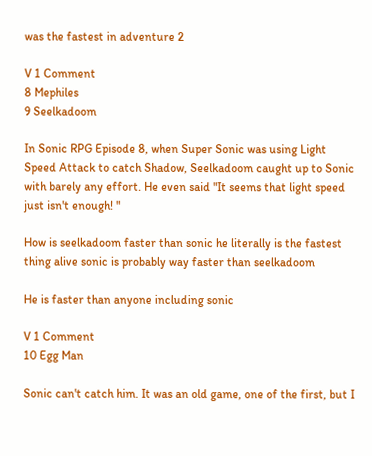was the fastest in adventure 2

V 1 Comment
8 Mephiles
9 Seelkadoom

In Sonic RPG Episode 8, when Super Sonic was using Light Speed Attack to catch Shadow, Seelkadoom caught up to Sonic with barely any effort. He even said "It seems that light speed just isn't enough! "

How is seelkadoom faster than sonic he literally is the fastest thing alive sonic is probably way faster than seelkadoom

He is faster than anyone including sonic

V 1 Comment
10 Egg Man

Sonic can't catch him. It was an old game, one of the first, but I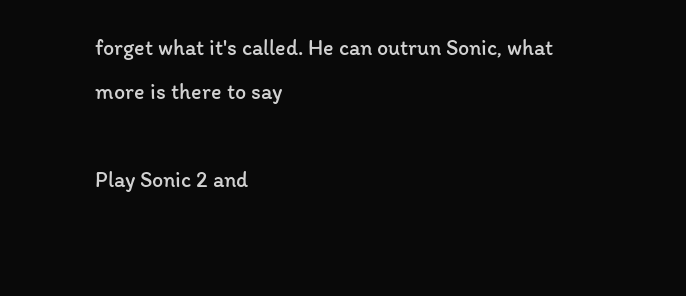forget what it's called. He can outrun Sonic, what more is there to say

Play Sonic 2 and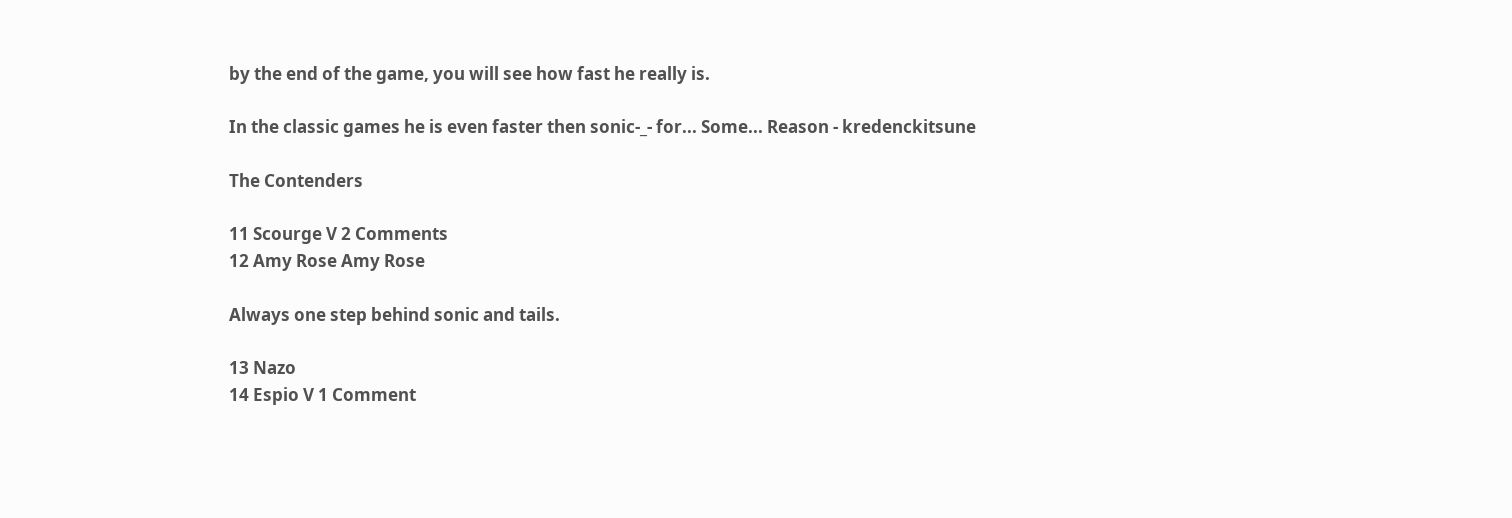by the end of the game, you will see how fast he really is.

In the classic games he is even faster then sonic-_- for... Some... Reason - kredenckitsune

The Contenders

11 Scourge V 2 Comments
12 Amy Rose Amy Rose

Always one step behind sonic and tails.

13 Nazo
14 Espio V 1 Comment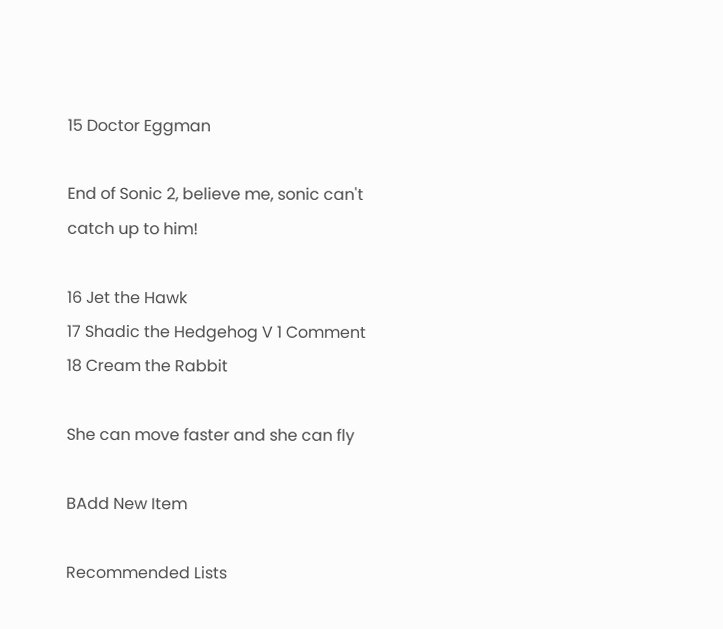15 Doctor Eggman

End of Sonic 2, believe me, sonic can't catch up to him!

16 Jet the Hawk
17 Shadic the Hedgehog V 1 Comment
18 Cream the Rabbit

She can move faster and she can fly

BAdd New Item

Recommended Lists